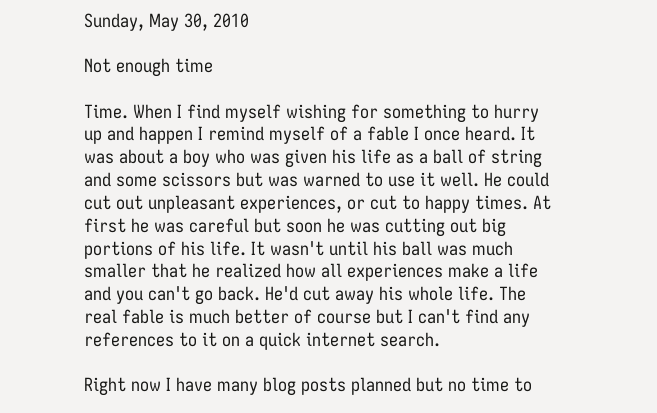Sunday, May 30, 2010

Not enough time

Time. When I find myself wishing for something to hurry up and happen I remind myself of a fable I once heard. It was about a boy who was given his life as a ball of string and some scissors but was warned to use it well. He could cut out unpleasant experiences, or cut to happy times. At first he was careful but soon he was cutting out big portions of his life. It wasn't until his ball was much smaller that he realized how all experiences make a life and you can't go back. He'd cut away his whole life. The real fable is much better of course but I can't find any references to it on a quick internet search.

Right now I have many blog posts planned but no time to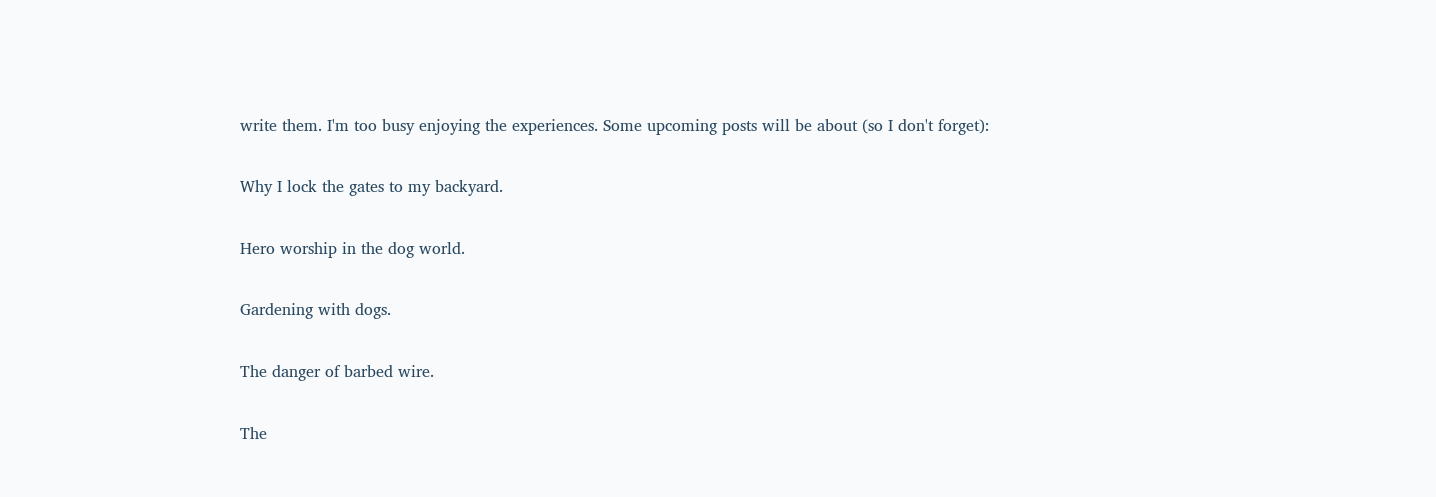write them. I'm too busy enjoying the experiences. Some upcoming posts will be about (so I don't forget):

Why I lock the gates to my backyard.

Hero worship in the dog world.

Gardening with dogs.

The danger of barbed wire.

The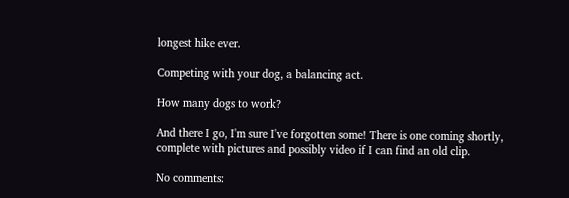longest hike ever.

Competing with your dog, a balancing act.

How many dogs to work?

And there I go, I'm sure I've forgotten some! There is one coming shortly, complete with pictures and possibly video if I can find an old clip.

No comments: